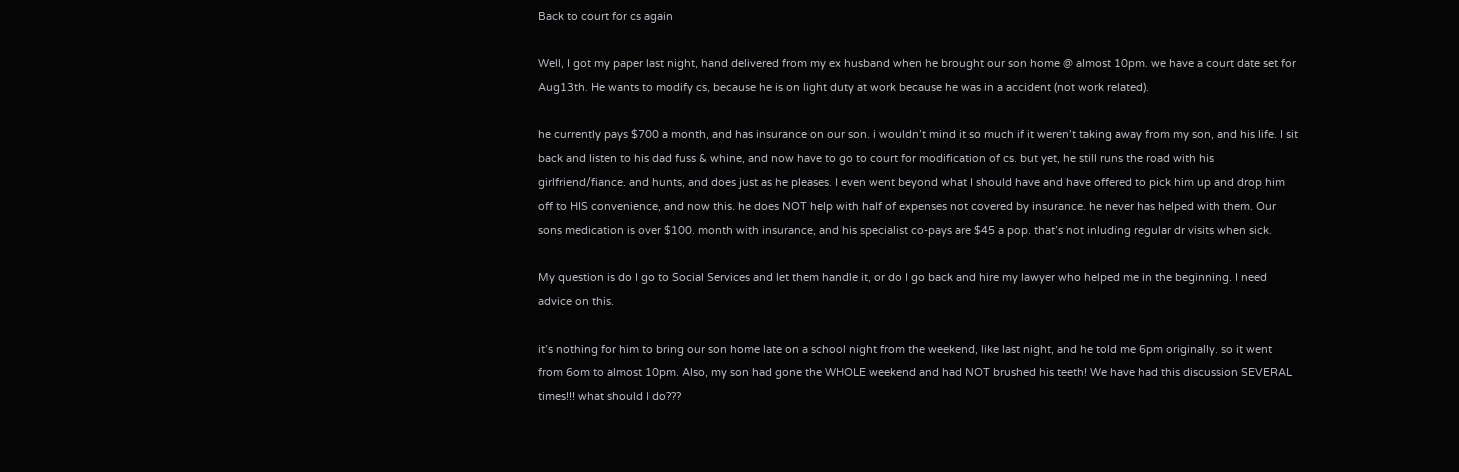Back to court for cs again

Well, I got my paper last night, hand delivered from my ex husband when he brought our son home @ almost 10pm. we have a court date set for Aug13th. He wants to modify cs, because he is on light duty at work because he was in a accident (not work related).

he currently pays $700 a month, and has insurance on our son. i wouldn’t mind it so much if it weren’t taking away from my son, and his life. I sit back and listen to his dad fuss & whine, and now have to go to court for modification of cs. but yet, he still runs the road with his girlfriend/fiance. and hunts, and does just as he pleases. I even went beyond what I should have and have offered to pick him up and drop him off to HIS convenience, and now this. he does NOT help with half of expenses not covered by insurance. he never has helped with them. Our sons medication is over $100. month with insurance, and his specialist co-pays are $45 a pop. that’s not inluding regular dr visits when sick.

My question is do I go to Social Services and let them handle it, or do I go back and hire my lawyer who helped me in the beginning. I need advice on this.

it’s nothing for him to bring our son home late on a school night from the weekend, like last night, and he told me 6pm originally. so it went from 6om to almost 10pm. Also, my son had gone the WHOLE weekend and had NOT brushed his teeth! We have had this discussion SEVERAL times!!! what should I do???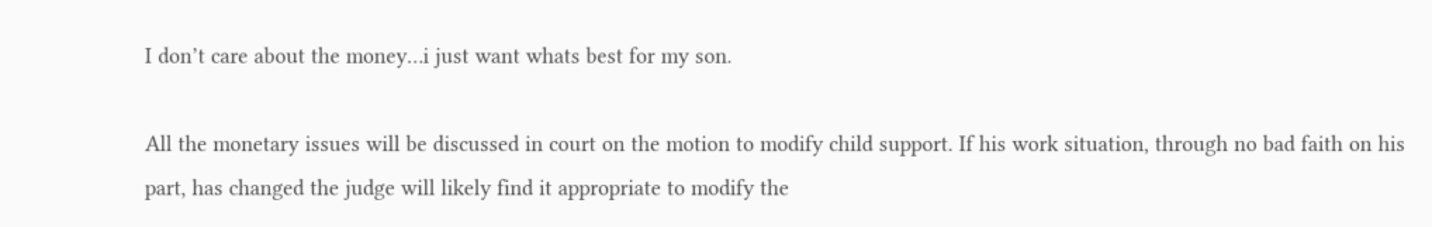I don’t care about the money…i just want whats best for my son.

All the monetary issues will be discussed in court on the motion to modify child support. If his work situation, through no bad faith on his part, has changed the judge will likely find it appropriate to modify the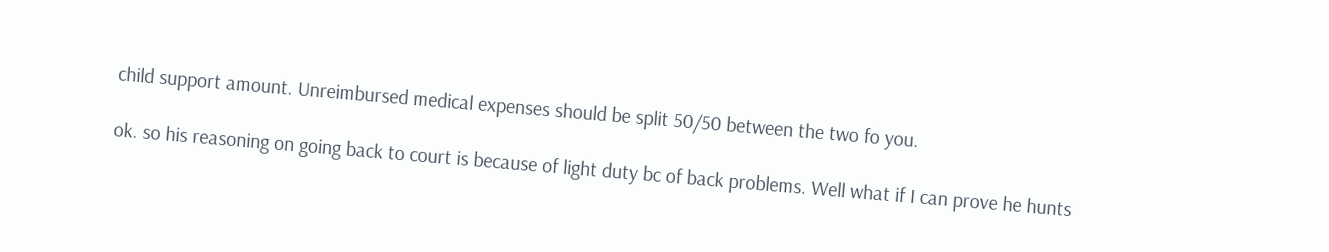child support amount. Unreimbursed medical expenses should be split 50/50 between the two fo you.

ok. so his reasoning on going back to court is because of light duty bc of back problems. Well what if I can prove he hunts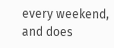every weekend, and does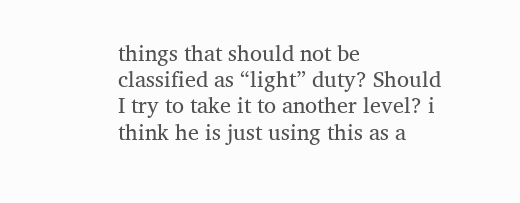things that should not be classified as “light” duty? Should I try to take it to another level? i think he is just using this as a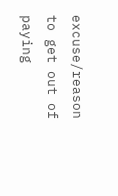excuse/reason to get out of paying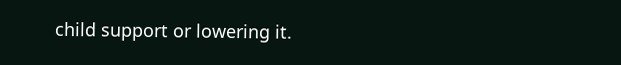child support or lowering it.